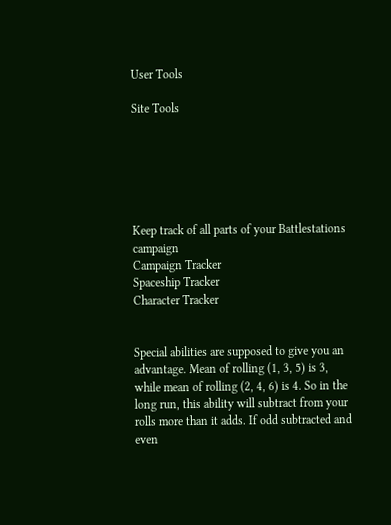User Tools

Site Tools






Keep track of all parts of your Battlestations campaign
Campaign Tracker
Spaceship Tracker
Character Tracker


Special abilities are supposed to give you an advantage. Mean of rolling (1, 3, 5) is 3, while mean of rolling (2, 4, 6) is 4. So in the long run, this ability will subtract from your rolls more than it adds. If odd subtracted and even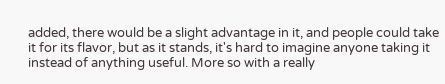added, there would be a slight advantage in it, and people could take it for its flavor, but as it stands, it's hard to imagine anyone taking it instead of anything useful. More so with a really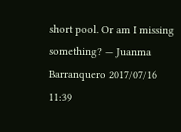short pool. Or am I missing something? — Juanma Barranquero 2017/07/16 11:39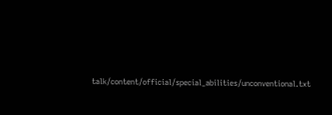talk/content/official/special_abilities/unconventional.txt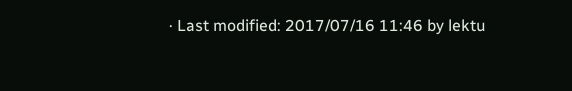· Last modified: 2017/07/16 11:46 by lektu